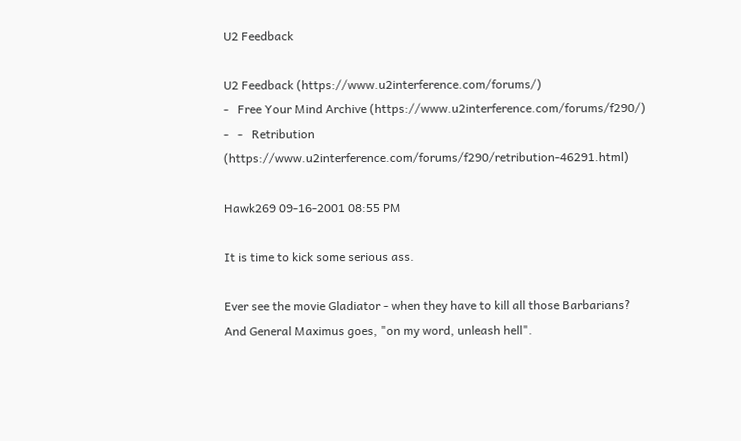U2 Feedback

U2 Feedback (https://www.u2interference.com/forums/)
-   Free Your Mind Archive (https://www.u2interference.com/forums/f290/)
-   -   Retribution (https://www.u2interference.com/forums/f290/retribution-46291.html)

Hawk269 09-16-2001 08:55 PM

It is time to kick some serious ass.

Ever see the movie Gladiator - when they have to kill all those Barbarians? And General Maximus goes, "on my word, unleash hell".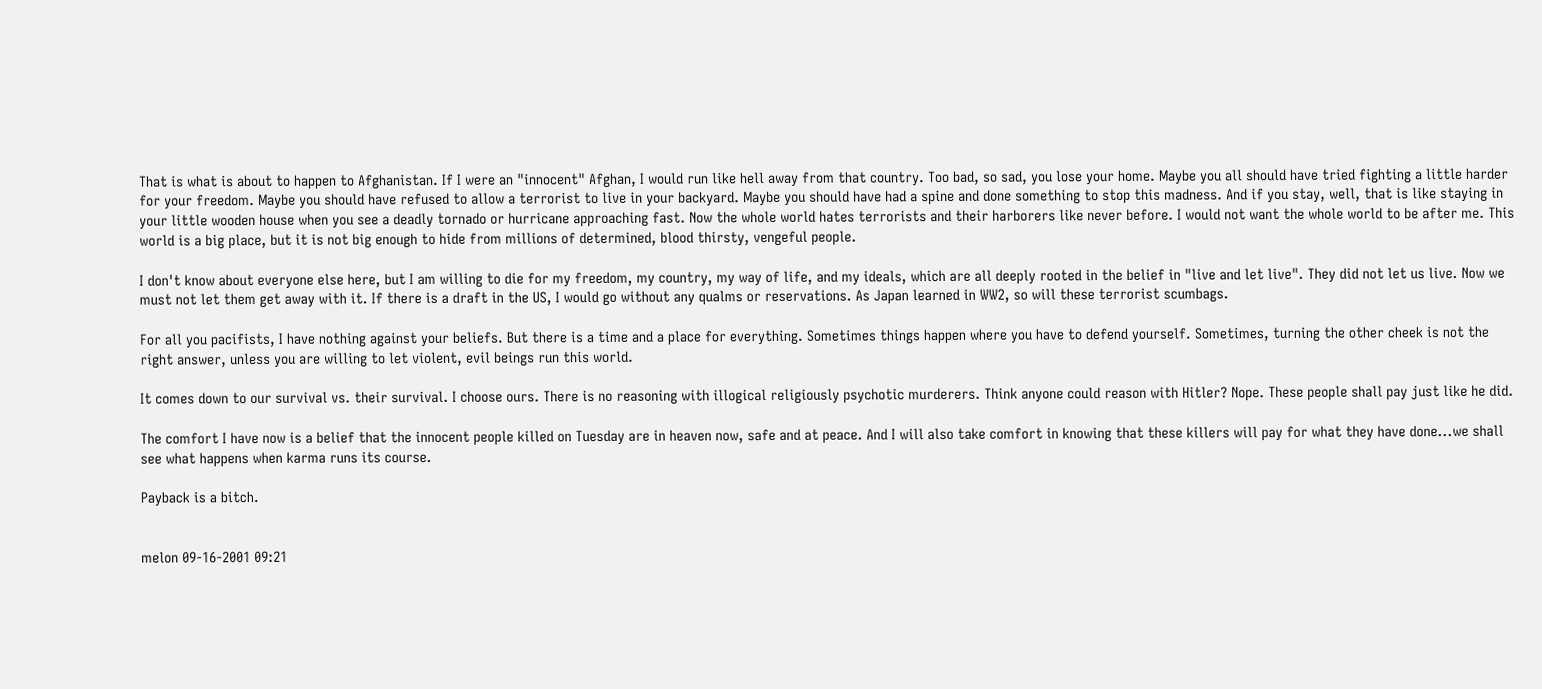That is what is about to happen to Afghanistan. If I were an "innocent" Afghan, I would run like hell away from that country. Too bad, so sad, you lose your home. Maybe you all should have tried fighting a little harder for your freedom. Maybe you should have refused to allow a terrorist to live in your backyard. Maybe you should have had a spine and done something to stop this madness. And if you stay, well, that is like staying in your little wooden house when you see a deadly tornado or hurricane approaching fast. Now the whole world hates terrorists and their harborers like never before. I would not want the whole world to be after me. This world is a big place, but it is not big enough to hide from millions of determined, blood thirsty, vengeful people.

I don't know about everyone else here, but I am willing to die for my freedom, my country, my way of life, and my ideals, which are all deeply rooted in the belief in "live and let live". They did not let us live. Now we must not let them get away with it. If there is a draft in the US, I would go without any qualms or reservations. As Japan learned in WW2, so will these terrorist scumbags.

For all you pacifists, I have nothing against your beliefs. But there is a time and a place for everything. Sometimes things happen where you have to defend yourself. Sometimes, turning the other cheek is not the right answer, unless you are willing to let violent, evil beings run this world.

It comes down to our survival vs. their survival. I choose ours. There is no reasoning with illogical religiously psychotic murderers. Think anyone could reason with Hitler? Nope. These people shall pay just like he did.

The comfort I have now is a belief that the innocent people killed on Tuesday are in heaven now, safe and at peace. And I will also take comfort in knowing that these killers will pay for what they have done...we shall see what happens when karma runs its course.

Payback is a bitch.


melon 09-16-2001 09:21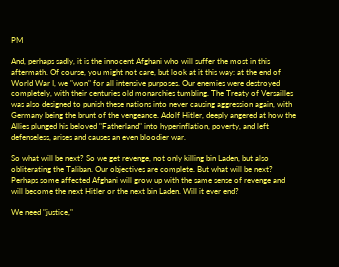PM

And, perhaps sadly, it is the innocent Afghani who will suffer the most in this aftermath. Of course, you might not care, but look at it this way: at the end of World War I, we "won" for all intensive purposes. Our enemies were destroyed completely, with their centuries old monarchies tumbling. The Treaty of Versailles was also designed to punish these nations into never causing aggression again, with Germany being the brunt of the vengeance. Adolf Hitler, deeply angered at how the Allies plunged his beloved "Fatherland" into hyperinflation, poverty, and left defenseless, arises and causes an even bloodier war.

So what will be next? So we get revenge, not only killing bin Laden, but also obliterating the Taliban. Our objectives are complete. But what will be next? Perhaps some affected Afghani will grow up with the same sense of revenge and will become the next Hitler or the next bin Laden. Will it ever end?

We need "justice,"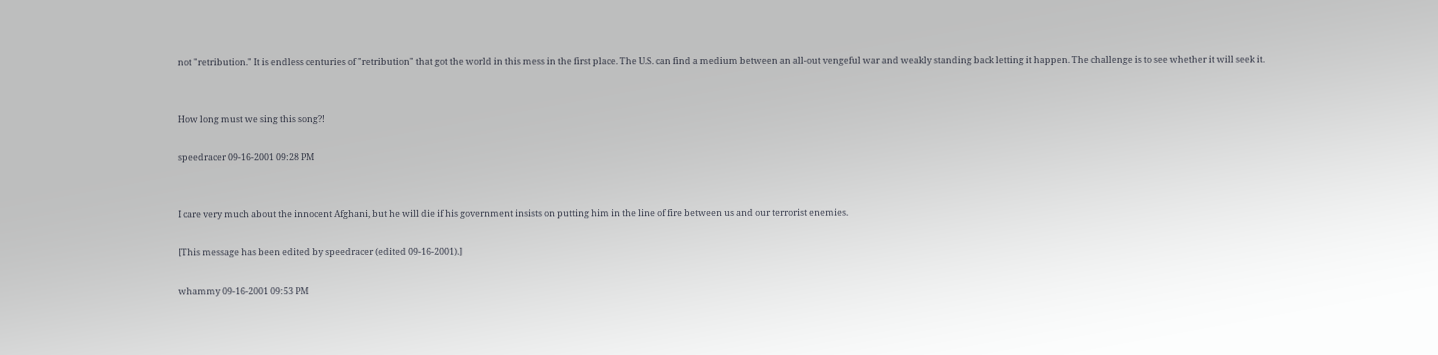not "retribution." It is endless centuries of "retribution" that got the world in this mess in the first place. The U.S. can find a medium between an all-out vengeful war and weakly standing back letting it happen. The challenge is to see whether it will seek it.


How long must we sing this song?!

speedracer 09-16-2001 09:28 PM


I care very much about the innocent Afghani, but he will die if his government insists on putting him in the line of fire between us and our terrorist enemies.

[This message has been edited by speedracer (edited 09-16-2001).]

whammy 09-16-2001 09:53 PM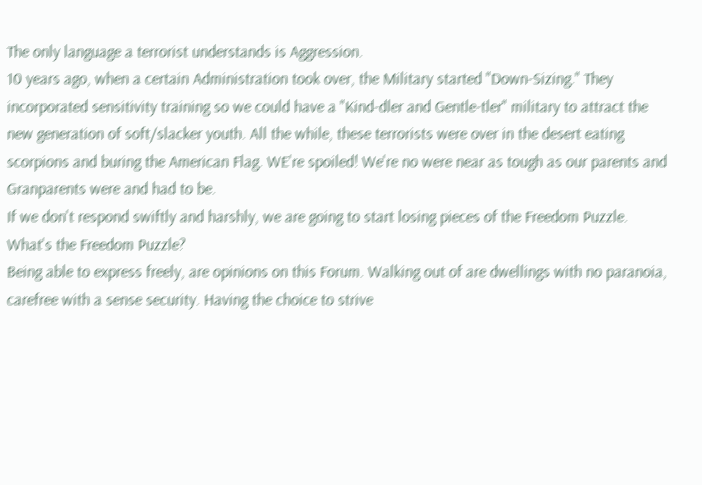The only language a terrorist understands is Aggression.
10 years ago, when a certain Administration took over, the Military started "Down-Sizing." They incorporated sensitivity training so we could have a "Kind-dler and Gentle-tler" military to attract the new generation of soft/slacker youth. All the while, these terrorists were over in the desert eating scorpions and buring the American Flag. WE're spoiled! We're no were near as tough as our parents and Granparents were and had to be.
If we don't respond swiftly and harshly, we are going to start losing pieces of the Freedom Puzzle. What's the Freedom Puzzle?
Being able to express freely, are opinions on this Forum. Walking out of are dwellings with no paranoia, carefree with a sense security. Having the choice to strive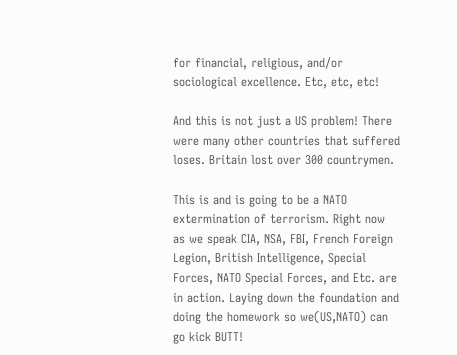for financial, religious, and/or sociological excellence. Etc, etc, etc!

And this is not just a US problem! There were many other countries that suffered loses. Britain lost over 300 countrymen.

This is and is going to be a NATO extermination of terrorism. Right now as we speak CIA, NSA, FBI, French Foreign Legion, British Intelligence, Special Forces, NATO Special Forces, and Etc. are in action. Laying down the foundation and doing the homework so we(US,NATO) can go kick BUTT!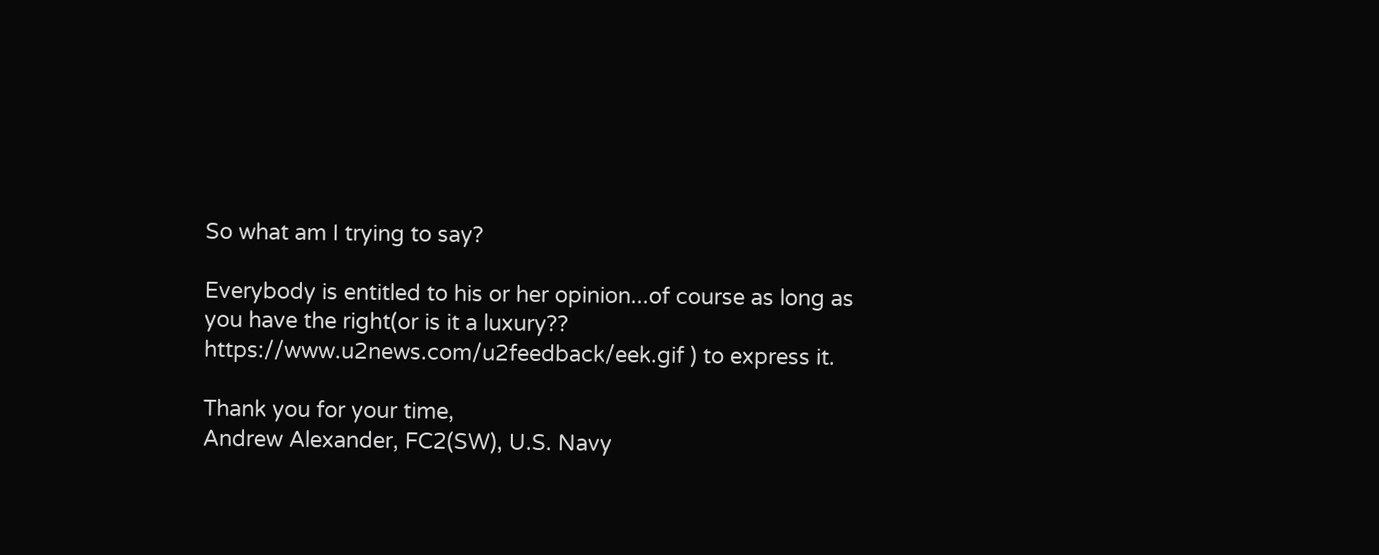So what am I trying to say?

Everybody is entitled to his or her opinion...of course as long as you have the right(or is it a luxury?? https://www.u2news.com/u2feedback/eek.gif ) to express it.

Thank you for your time,
Andrew Alexander, FC2(SW), U.S. Navy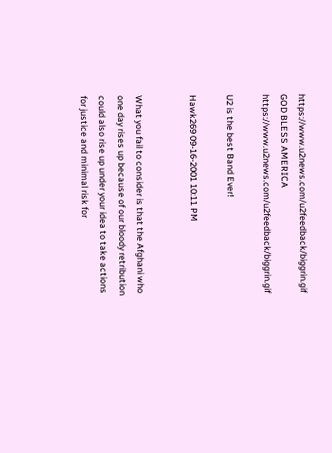https://www.u2news.com/u2feedback/biggrin.gif GOD BLESS AMERICA https://www.u2news.com/u2feedback/biggrin.gif

U2 is the best Band Ever!

Hawk269 09-16-2001 10:11 PM


What you fail to consider is that the Afghani who one day rises up because of our bloody retribution could also rise up under your idea to take actions for justice and minimal risk for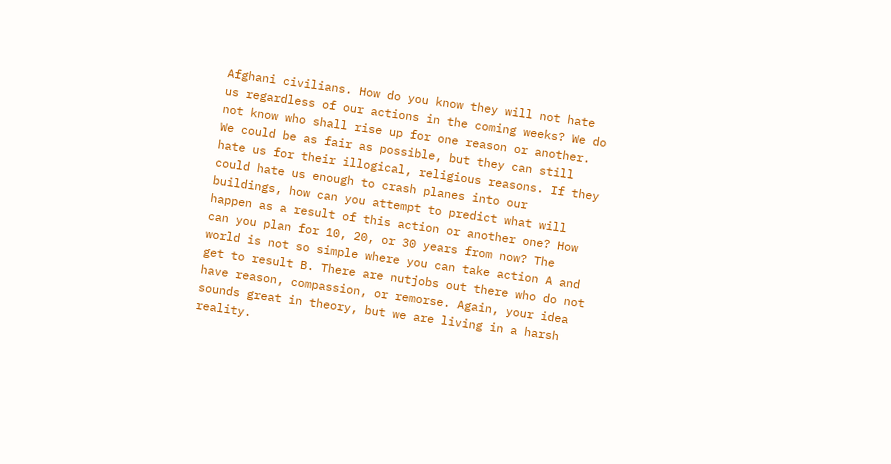Afghani civilians. How do you know they will not hate us regardless of our actions in the coming weeks? We do not know who shall rise up for one reason or another. We could be as fair as possible, but they can still hate us for their illogical, religious reasons. If they could hate us enough to crash planes into our buildings, how can you attempt to predict what will happen as a result of this action or another one? How can you plan for 10, 20, or 30 years from now? The world is not so simple where you can take action A and get to result B. There are nutjobs out there who do not have reason, compassion, or remorse. Again, your idea sounds great in theory, but we are living in a harsh reality.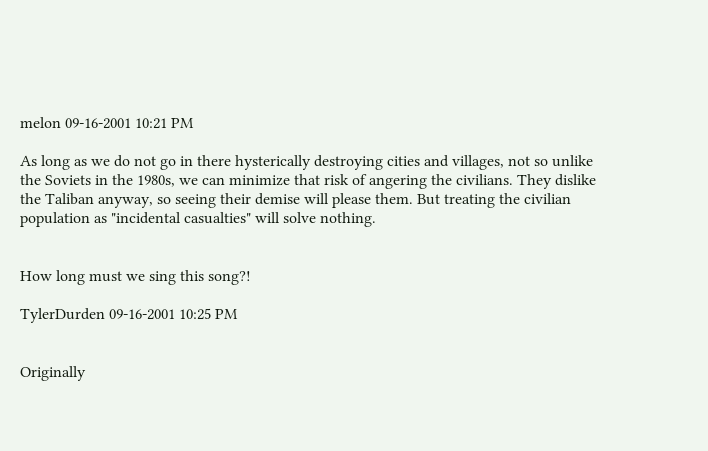melon 09-16-2001 10:21 PM

As long as we do not go in there hysterically destroying cities and villages, not so unlike the Soviets in the 1980s, we can minimize that risk of angering the civilians. They dislike the Taliban anyway, so seeing their demise will please them. But treating the civilian population as "incidental casualties" will solve nothing.


How long must we sing this song?!

TylerDurden 09-16-2001 10:25 PM


Originally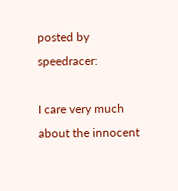posted by speedracer:

I care very much about the innocent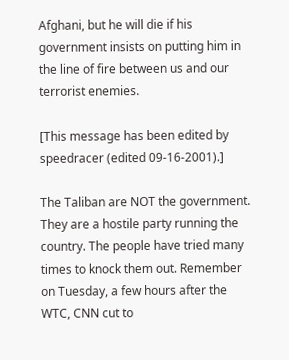Afghani, but he will die if his government insists on putting him in the line of fire between us and our terrorist enemies.

[This message has been edited by speedracer (edited 09-16-2001).]

The Taliban are NOT the government. They are a hostile party running the country. The people have tried many times to knock them out. Remember on Tuesday, a few hours after the WTC, CNN cut to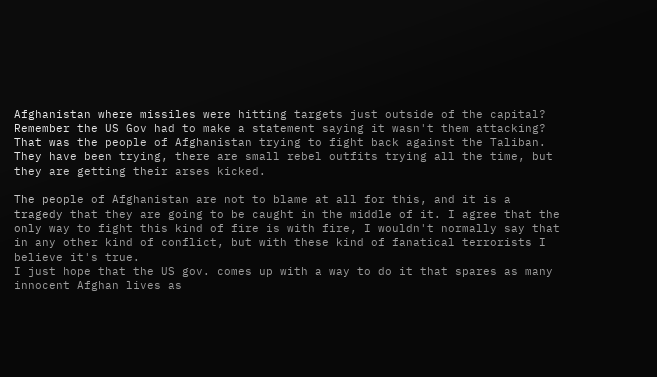Afghanistan where missiles were hitting targets just outside of the capital? Remember the US Gov had to make a statement saying it wasn't them attacking? That was the people of Afghanistan trying to fight back against the Taliban. They have been trying, there are small rebel outfits trying all the time, but they are getting their arses kicked.

The people of Afghanistan are not to blame at all for this, and it is a tragedy that they are going to be caught in the middle of it. I agree that the only way to fight this kind of fire is with fire, I wouldn't normally say that in any other kind of conflict, but with these kind of fanatical terrorists I believe it's true.
I just hope that the US gov. comes up with a way to do it that spares as many innocent Afghan lives as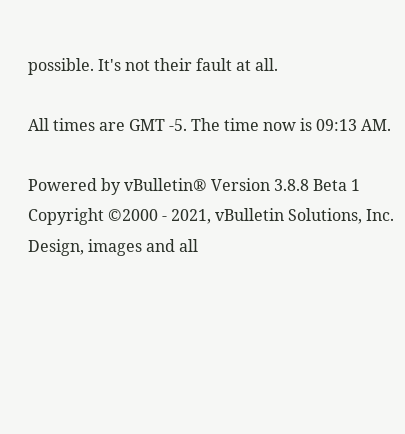possible. It's not their fault at all.

All times are GMT -5. The time now is 09:13 AM.

Powered by vBulletin® Version 3.8.8 Beta 1
Copyright ©2000 - 2021, vBulletin Solutions, Inc.
Design, images and all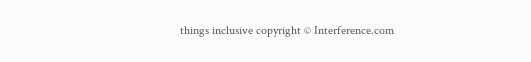things inclusive copyright © Interference.com